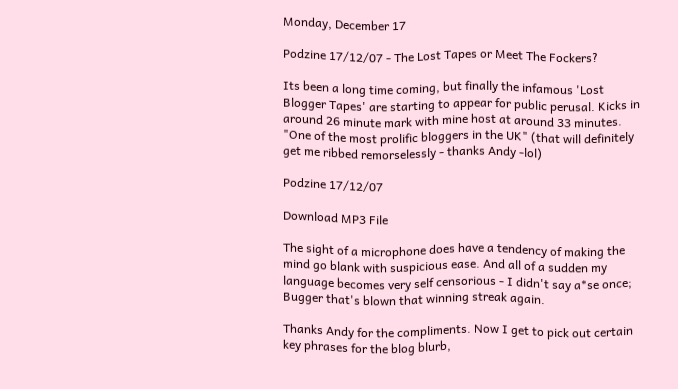Monday, December 17

Podzine 17/12/07 - The Lost Tapes or Meet The Fockers?

Its been a long time coming, but finally the infamous 'Lost Blogger Tapes' are starting to appear for public perusal. Kicks in around 26 minute mark with mine host at around 33 minutes. "One of the most prolific bloggers in the UK" (that will definitely get me ribbed remorselessly - thanks Andy -lol)

Podzine 17/12/07

Download MP3 File

The sight of a microphone does have a tendency of making the mind go blank with suspicious ease. And all of a sudden my language becomes very self censorious - I didn't say a*se once; Bugger that's blown that winning streak again.

Thanks Andy for the compliments. Now I get to pick out certain key phrases for the blog blurb,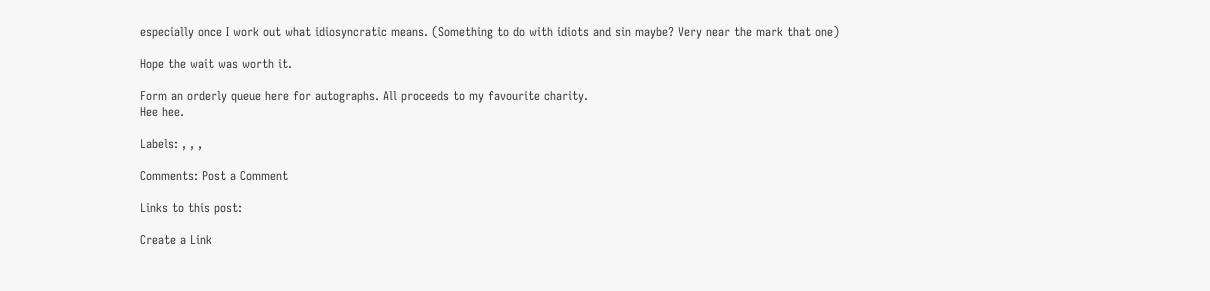especially once I work out what idiosyncratic means. (Something to do with idiots and sin maybe? Very near the mark that one)

Hope the wait was worth it.

Form an orderly queue here for autographs. All proceeds to my favourite charity.
Hee hee.

Labels: , , ,

Comments: Post a Comment

Links to this post:

Create a Link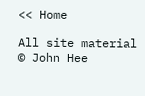<< Home

All site material © John Hee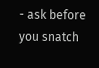- ask before you snatch